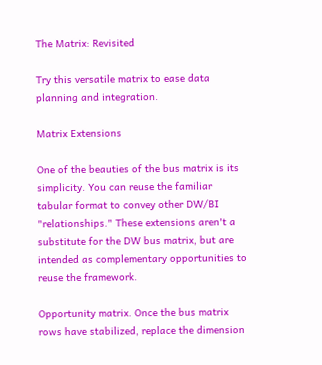The Matrix: Revisited

Try this versatile matrix to ease data planning and integration.

Matrix Extensions

One of the beauties of the bus matrix is its simplicity. You can reuse the familiar tabular format to convey other DW/BI "relationships." These extensions aren't a substitute for the DW bus matrix, but are intended as complementary opportunities to reuse the framework.

Opportunity matrix. Once the bus matrix rows have stabilized, replace the dimension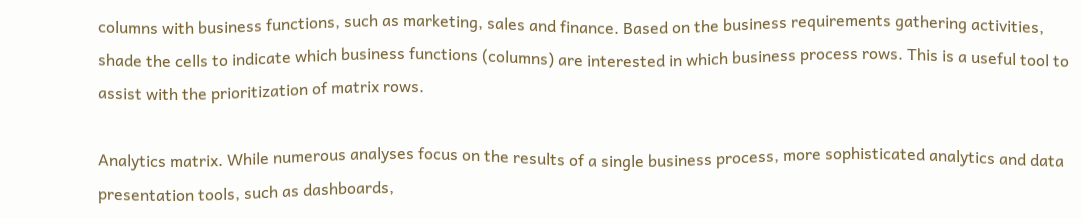columns with business functions, such as marketing, sales and finance. Based on the business requirements gathering activities, shade the cells to indicate which business functions (columns) are interested in which business process rows. This is a useful tool to assist with the prioritization of matrix rows.

Analytics matrix. While numerous analyses focus on the results of a single business process, more sophisticated analytics and data presentation tools, such as dashboards,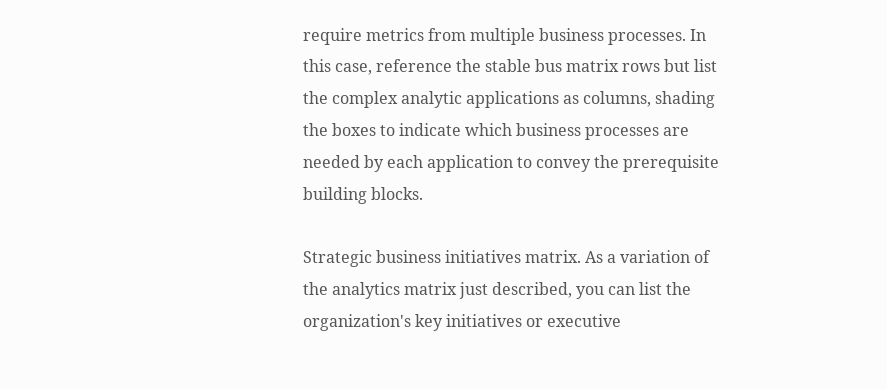require metrics from multiple business processes. In this case, reference the stable bus matrix rows but list the complex analytic applications as columns, shading the boxes to indicate which business processes are needed by each application to convey the prerequisite building blocks.

Strategic business initiatives matrix. As a variation of the analytics matrix just described, you can list the organization's key initiatives or executive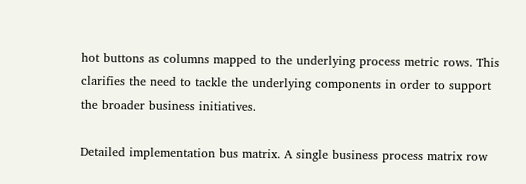hot buttons as columns mapped to the underlying process metric rows. This clarifies the need to tackle the underlying components in order to support the broader business initiatives.

Detailed implementation bus matrix. A single business process matrix row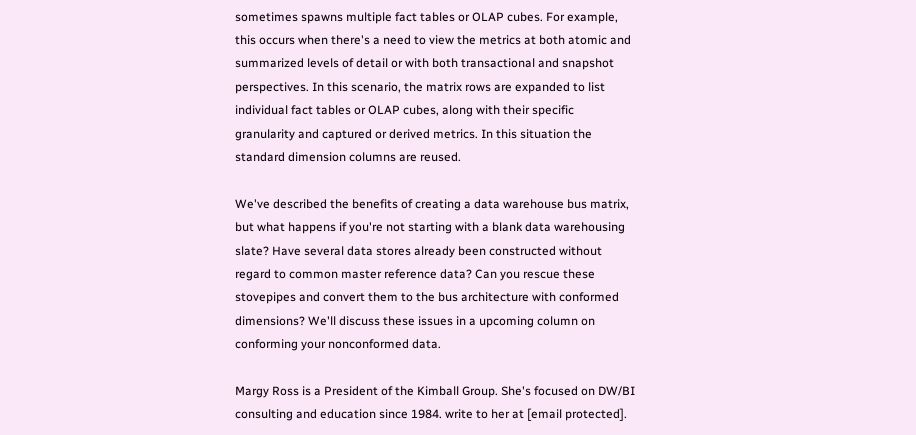sometimes spawns multiple fact tables or OLAP cubes. For example, this occurs when there's a need to view the metrics at both atomic and summarized levels of detail or with both transactional and snapshot perspectives. In this scenario, the matrix rows are expanded to list individual fact tables or OLAP cubes, along with their specific granularity and captured or derived metrics. In this situation the standard dimension columns are reused.

We've described the benefits of creating a data warehouse bus matrix, but what happens if you're not starting with a blank data warehousing slate? Have several data stores already been constructed without regard to common master reference data? Can you rescue these stovepipes and convert them to the bus architecture with conformed dimensions? We'll discuss these issues in a upcoming column on conforming your nonconformed data.

Margy Ross is a President of the Kimball Group. She's focused on DW/BI consulting and education since 1984. write to her at [email protected].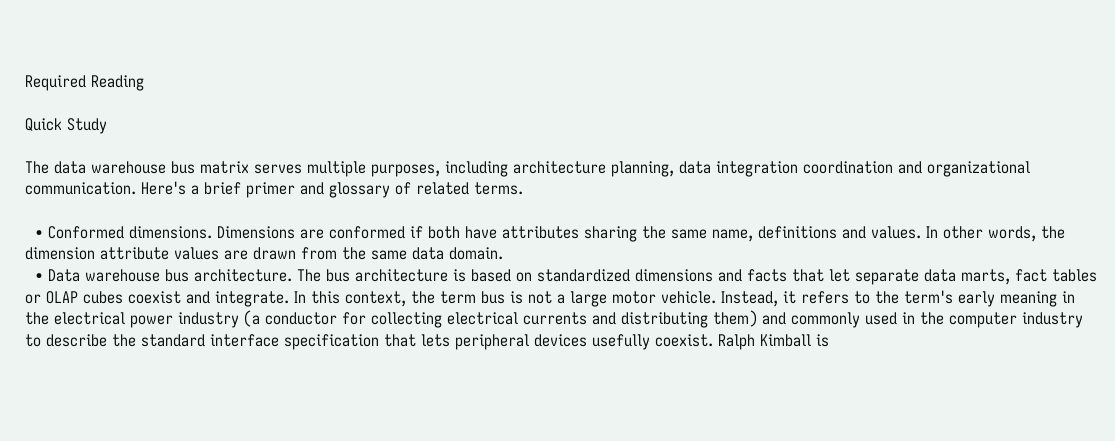Required Reading

Quick Study

The data warehouse bus matrix serves multiple purposes, including architecture planning, data integration coordination and organizational communication. Here's a brief primer and glossary of related terms.

  • Conformed dimensions. Dimensions are conformed if both have attributes sharing the same name, definitions and values. In other words, the dimension attribute values are drawn from the same data domain.
  • Data warehouse bus architecture. The bus architecture is based on standardized dimensions and facts that let separate data marts, fact tables or OLAP cubes coexist and integrate. In this context, the term bus is not a large motor vehicle. Instead, it refers to the term's early meaning in the electrical power industry (a conductor for collecting electrical currents and distributing them) and commonly used in the computer industry to describe the standard interface specification that lets peripheral devices usefully coexist. Ralph Kimball is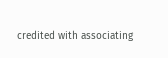credited with associating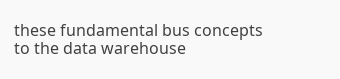these fundamental bus concepts to the data warehouse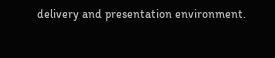delivery and presentation environment.